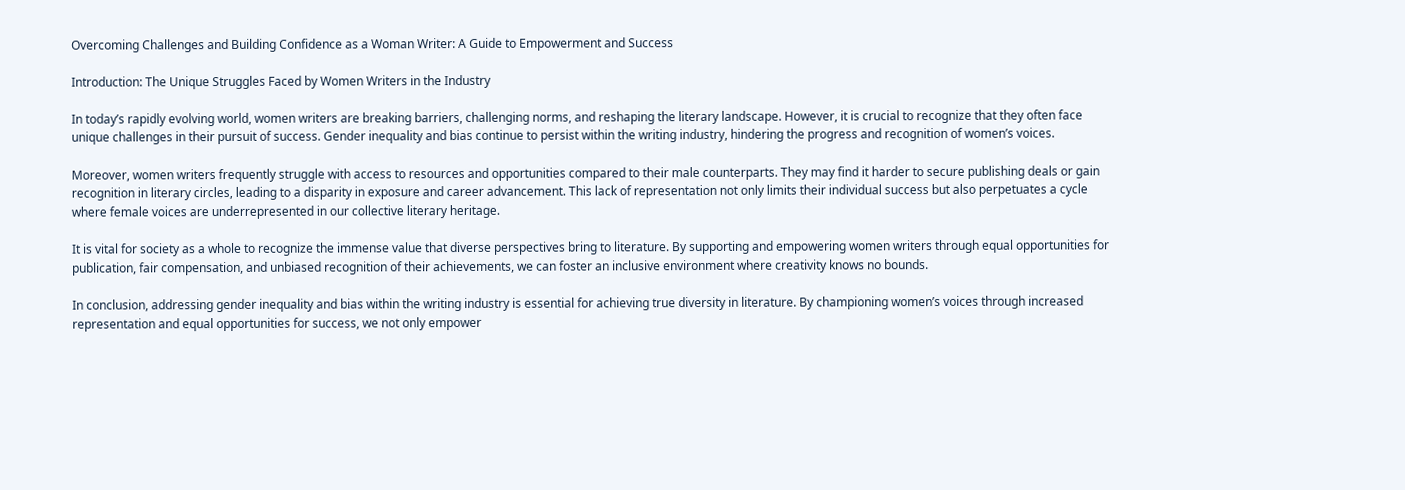Overcoming Challenges and Building Confidence as a Woman Writer: A Guide to Empowerment and Success

Introduction: The Unique Struggles Faced by Women Writers in the Industry

In today’s rapidly evolving world, women writers are breaking barriers, challenging norms, and reshaping the literary landscape. However, it is crucial to recognize that they often face unique challenges in their pursuit of success. Gender inequality and bias continue to persist within the writing industry, hindering the progress and recognition of women’s voices.

Moreover, women writers frequently struggle with access to resources and opportunities compared to their male counterparts. They may find it harder to secure publishing deals or gain recognition in literary circles, leading to a disparity in exposure and career advancement. This lack of representation not only limits their individual success but also perpetuates a cycle where female voices are underrepresented in our collective literary heritage.

It is vital for society as a whole to recognize the immense value that diverse perspectives bring to literature. By supporting and empowering women writers through equal opportunities for publication, fair compensation, and unbiased recognition of their achievements, we can foster an inclusive environment where creativity knows no bounds.

In conclusion, addressing gender inequality and bias within the writing industry is essential for achieving true diversity in literature. By championing women’s voices through increased representation and equal opportunities for success, we not only empower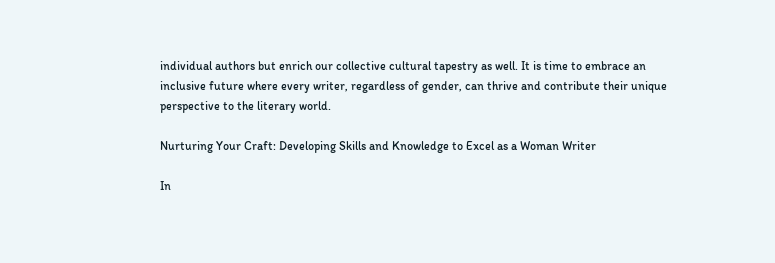individual authors but enrich our collective cultural tapestry as well. It is time to embrace an inclusive future where every writer, regardless of gender, can thrive and contribute their unique perspective to the literary world.

Nurturing Your Craft: Developing Skills and Knowledge to Excel as a Woman Writer

In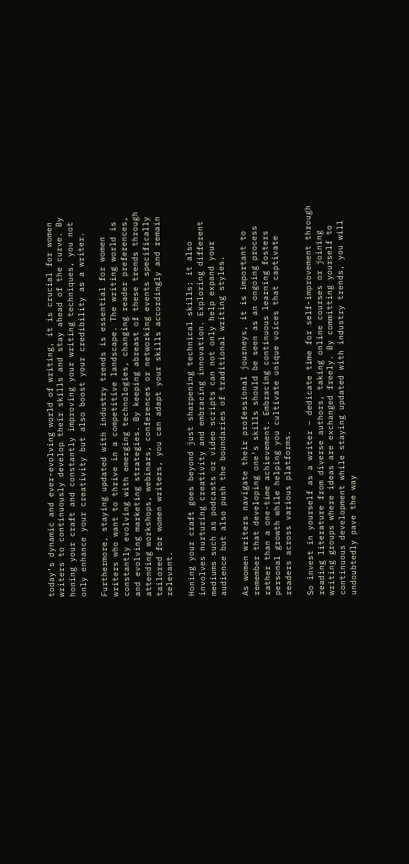today’s dynamic and ever-evolving world of writing, it is crucial for women writers to continuously develop their skills and stay ahead of the curve. By honing your craft and constantly improving your writing techniques, you not only enhance your creativity but also boost your credibility as a writer.

Furthermore, staying updated with industry trends is essential for women writers who want to thrive in a competitive landscape. The writing world is constantly evolving with emerging technologies, changing reader preferences, and evolving marketing strategies. By keeping abreast of these trends through attending workshops, webinars, conferences or networking events specifically tailored for women writers, you can adapt your skills accordingly and remain relevant.

Honing your craft goes beyond just sharpening technical skills; it also involves nurturing creativity and embracing innovation. Exploring different mediums such as podcasts or video scripts can not only help expand your audience but also push the boundaries of traditional writing styles.

As women writers navigate their professional journeys, it is important to remember that developing one’s skills should be seen as an ongoing process rather than a one-time achievement. Embracing continuous learning fosters personal growth while helping you cultivate unique voices that captivate readers across various platforms.

So invest in yourself as a writer – dedicate time for self-improvement through reading literature from diverse authors, taking online courses or joining writing groups where ideas are exchanged freely. By committing yourself to continuous development while staying updated with industry trends, you will undoubtedly pave the way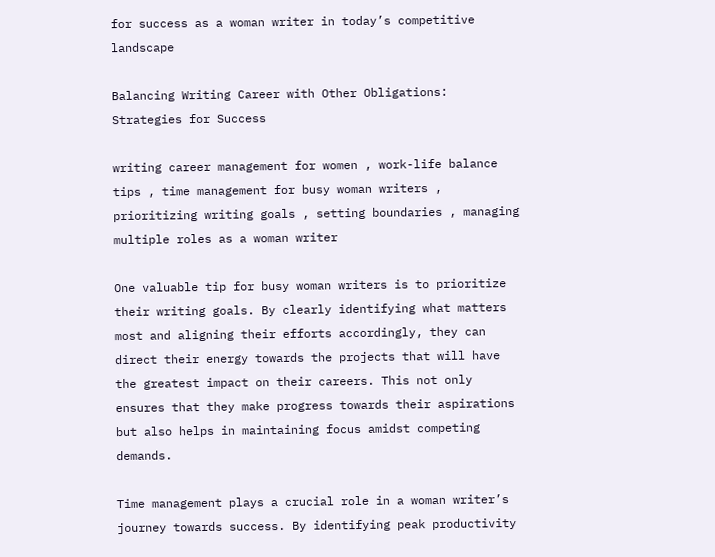for success as a woman writer in today’s competitive landscape

Balancing Writing Career with Other Obligations: Strategies for Success

writing career management for women , work-life balance tips , time management for busy woman writers , prioritizing writing goals , setting boundaries , managing multiple roles as a woman writer

One valuable tip for busy woman writers is to prioritize their writing goals. By clearly identifying what matters most and aligning their efforts accordingly, they can direct their energy towards the projects that will have the greatest impact on their careers. This not only ensures that they make progress towards their aspirations but also helps in maintaining focus amidst competing demands.

Time management plays a crucial role in a woman writer’s journey towards success. By identifying peak productivity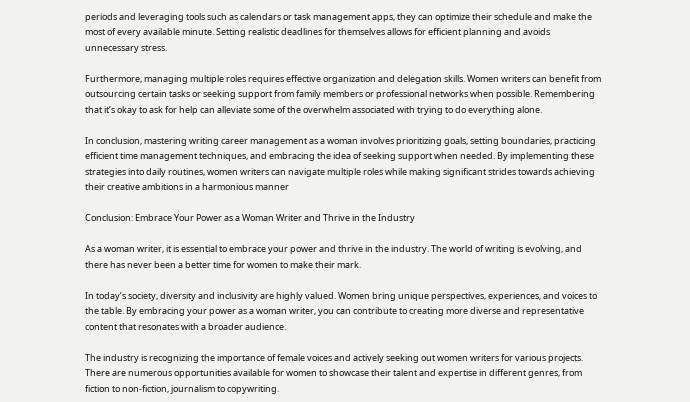periods and leveraging tools such as calendars or task management apps, they can optimize their schedule and make the most of every available minute. Setting realistic deadlines for themselves allows for efficient planning and avoids unnecessary stress.

Furthermore, managing multiple roles requires effective organization and delegation skills. Women writers can benefit from outsourcing certain tasks or seeking support from family members or professional networks when possible. Remembering that it’s okay to ask for help can alleviate some of the overwhelm associated with trying to do everything alone.

In conclusion, mastering writing career management as a woman involves prioritizing goals, setting boundaries, practicing efficient time management techniques, and embracing the idea of seeking support when needed. By implementing these strategies into daily routines, women writers can navigate multiple roles while making significant strides towards achieving their creative ambitions in a harmonious manner

Conclusion: Embrace Your Power as a Woman Writer and Thrive in the Industry

As a woman writer, it is essential to embrace your power and thrive in the industry. The world of writing is evolving, and there has never been a better time for women to make their mark.

In today’s society, diversity and inclusivity are highly valued. Women bring unique perspectives, experiences, and voices to the table. By embracing your power as a woman writer, you can contribute to creating more diverse and representative content that resonates with a broader audience.

The industry is recognizing the importance of female voices and actively seeking out women writers for various projects. There are numerous opportunities available for women to showcase their talent and expertise in different genres, from fiction to non-fiction, journalism to copywriting.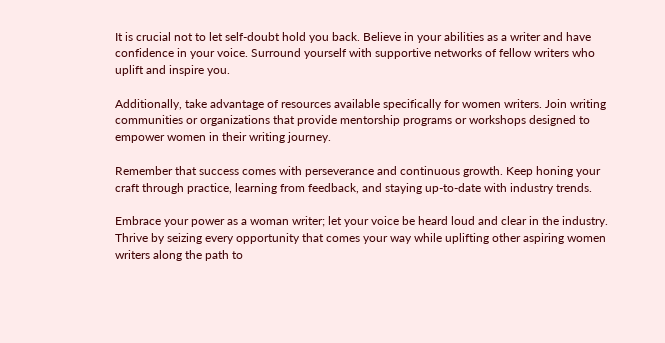It is crucial not to let self-doubt hold you back. Believe in your abilities as a writer and have confidence in your voice. Surround yourself with supportive networks of fellow writers who uplift and inspire you.

Additionally, take advantage of resources available specifically for women writers. Join writing communities or organizations that provide mentorship programs or workshops designed to empower women in their writing journey.

Remember that success comes with perseverance and continuous growth. Keep honing your craft through practice, learning from feedback, and staying up-to-date with industry trends.

Embrace your power as a woman writer; let your voice be heard loud and clear in the industry. Thrive by seizing every opportunity that comes your way while uplifting other aspiring women writers along the path to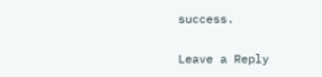success.

Leave a Reply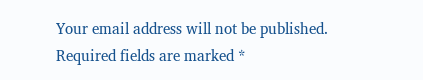Your email address will not be published. Required fields are marked *